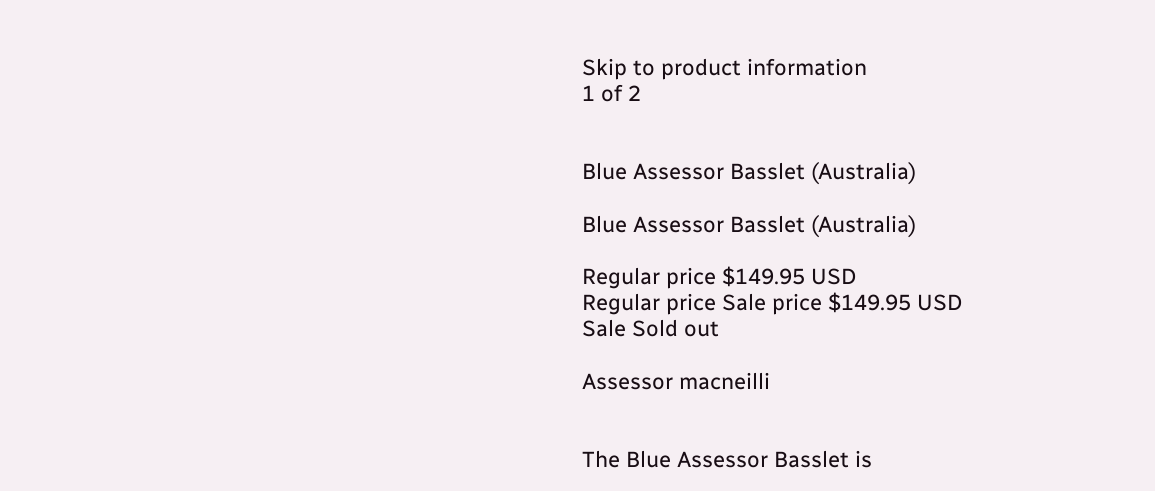Skip to product information
1 of 2


Blue Assessor Basslet (Australia)

Blue Assessor Basslet (Australia)

Regular price $149.95 USD
Regular price Sale price $149.95 USD
Sale Sold out

Assessor macneilli


The Blue Assessor Basslet is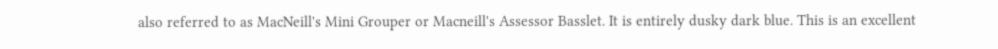also referred to as MacNeill's Mini Grouper or Macneill's Assessor Basslet. It is entirely dusky dark blue. This is an excellent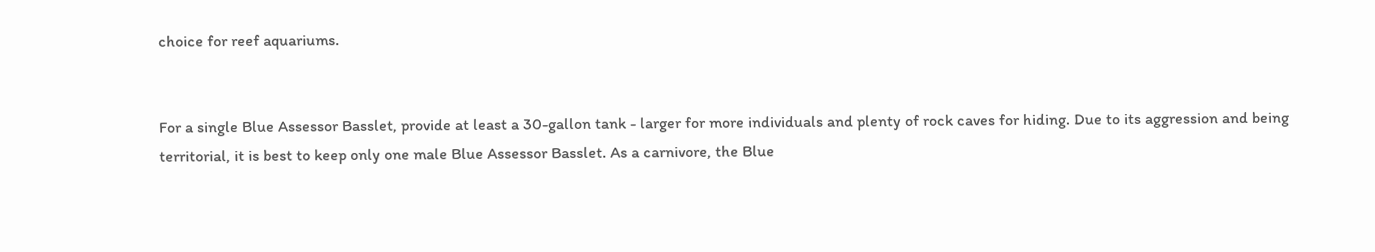choice for reef aquariums.


For a single Blue Assessor Basslet, provide at least a 30-gallon tank - larger for more individuals and plenty of rock caves for hiding. Due to its aggression and being territorial, it is best to keep only one male Blue Assessor Basslet. As a carnivore, the Blue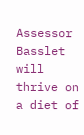Assessor Basslet will thrive on a diet of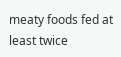meaty foods fed at least twice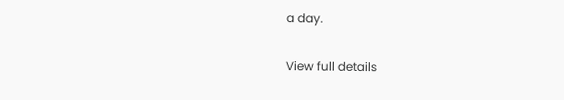a day.

View full details